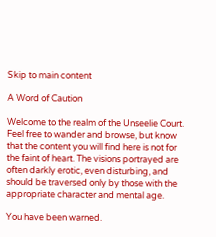Skip to main content

A Word of Caution

Welcome to the realm of the Unseelie Court. Feel free to wander and browse, but know that the content you will find here is not for the faint of heart. The visions portrayed are often darkly erotic, even disturbing, and should be traversed only by those with the appropriate character and mental age.

You have been warned.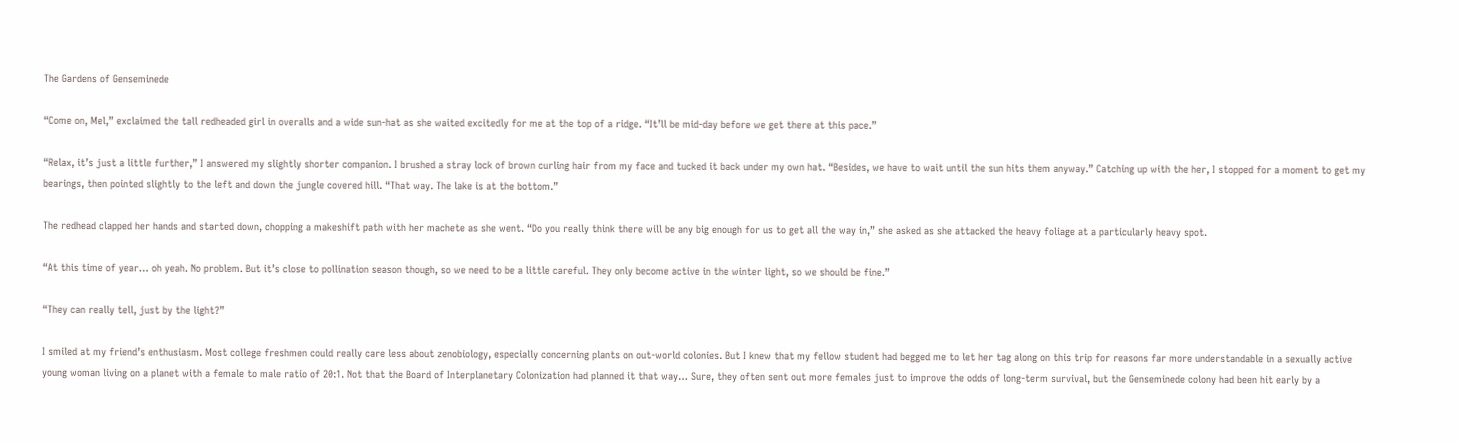The Gardens of Genseminede

“Come on, Mel,” exclaimed the tall redheaded girl in overalls and a wide sun-hat as she waited excitedly for me at the top of a ridge. “It’ll be mid-day before we get there at this pace.”

“Relax, it’s just a little further,” I answered my slightly shorter companion. I brushed a stray lock of brown curling hair from my face and tucked it back under my own hat. “Besides, we have to wait until the sun hits them anyway.” Catching up with the her, I stopped for a moment to get my bearings, then pointed slightly to the left and down the jungle covered hill. “That way. The lake is at the bottom.”

The redhead clapped her hands and started down, chopping a makeshift path with her machete as she went. “Do you really think there will be any big enough for us to get all the way in,” she asked as she attacked the heavy foliage at a particularly heavy spot.

“At this time of year… oh yeah. No problem. But it’s close to pollination season though, so we need to be a little careful. They only become active in the winter light, so we should be fine.”

“They can really tell, just by the light?”

I smiled at my friend’s enthusiasm. Most college freshmen could really care less about zenobiology, especially concerning plants on out-world colonies. But I knew that my fellow student had begged me to let her tag along on this trip for reasons far more understandable in a sexually active young woman living on a planet with a female to male ratio of 20:1. Not that the Board of Interplanetary Colonization had planned it that way… Sure, they often sent out more females just to improve the odds of long-term survival, but the Genseminede colony had been hit early by a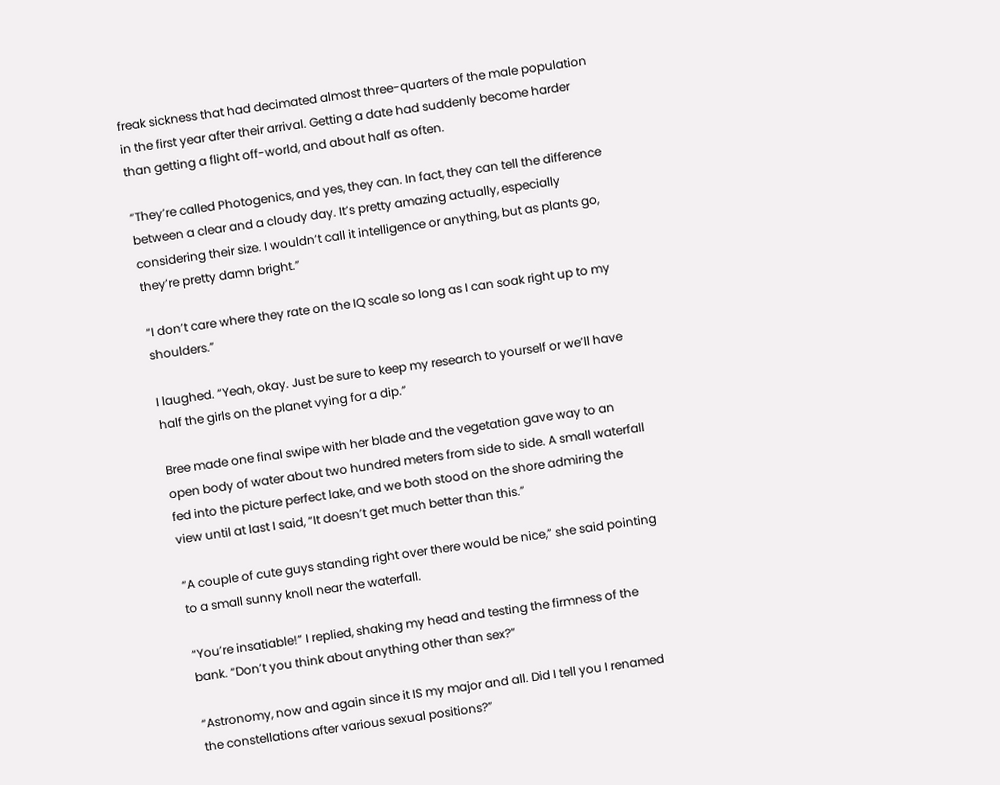freak sickness that had decimated almost three-quarters of the male population in the first year after their arrival. Getting a date had suddenly become harder than getting a flight off-world, and about half as often.

“They’re called Photogenics, and yes, they can. In fact, they can tell the difference between a clear and a cloudy day. It’s pretty amazing actually, especially considering their size. I wouldn’t call it intelligence or anything, but as plants go, they’re pretty damn bright.”

“I don’t care where they rate on the IQ scale so long as I can soak right up to my shoulders.”

I laughed. “Yeah, okay. Just be sure to keep my research to yourself or we’ll have half the girls on the planet vying for a dip.”

Bree made one final swipe with her blade and the vegetation gave way to an open body of water about two hundred meters from side to side. A small waterfall fed into the picture perfect lake, and we both stood on the shore admiring the view until at last I said, “It doesn’t get much better than this.”

“A couple of cute guys standing right over there would be nice,” she said pointing to a small sunny knoll near the waterfall.

“You’re insatiable!” I replied, shaking my head and testing the firmness of the bank. “Don’t you think about anything other than sex?”

“Astronomy, now and again since it IS my major and all. Did I tell you I renamed the constellations after various sexual positions?”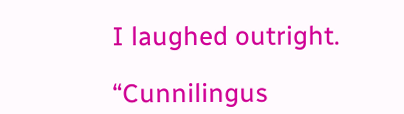I laughed outright.

“Cunnilingus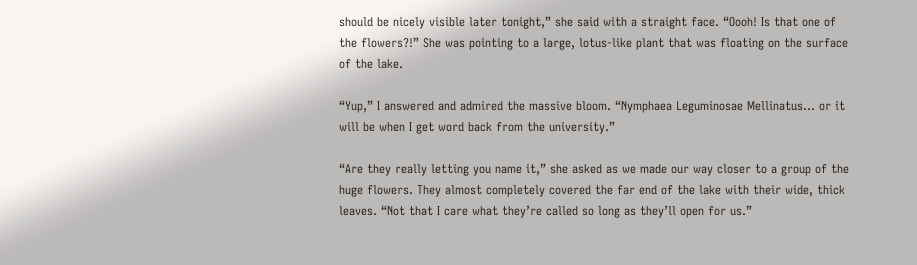should be nicely visible later tonight,” she said with a straight face. “Oooh! Is that one of the flowers?!” She was pointing to a large, lotus-like plant that was floating on the surface of the lake.

“Yup,” I answered and admired the massive bloom. “Nymphaea Leguminosae Mellinatus… or it will be when I get word back from the university.”

“Are they really letting you name it,” she asked as we made our way closer to a group of the huge flowers. They almost completely covered the far end of the lake with their wide, thick leaves. “Not that I care what they’re called so long as they’ll open for us.”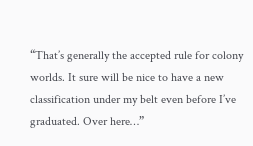“That’s generally the accepted rule for colony worlds. It sure will be nice to have a new classification under my belt even before I’ve graduated. Over here…”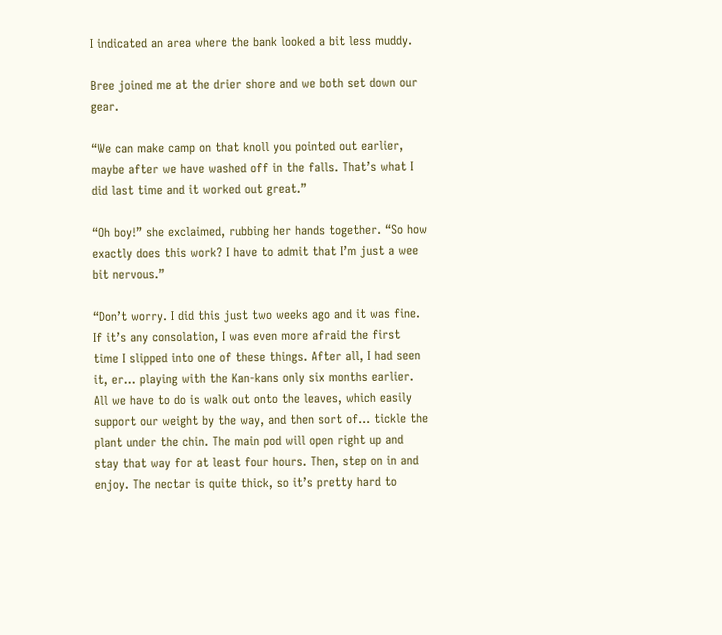I indicated an area where the bank looked a bit less muddy.

Bree joined me at the drier shore and we both set down our gear.

“We can make camp on that knoll you pointed out earlier, maybe after we have washed off in the falls. That’s what I did last time and it worked out great.”

“Oh boy!” she exclaimed, rubbing her hands together. “So how exactly does this work? I have to admit that I’m just a wee bit nervous.”

“Don’t worry. I did this just two weeks ago and it was fine. If it’s any consolation, I was even more afraid the first time I slipped into one of these things. After all, I had seen it, er… playing with the Kan-kans only six months earlier. All we have to do is walk out onto the leaves, which easily support our weight by the way, and then sort of… tickle the plant under the chin. The main pod will open right up and stay that way for at least four hours. Then, step on in and enjoy. The nectar is quite thick, so it’s pretty hard to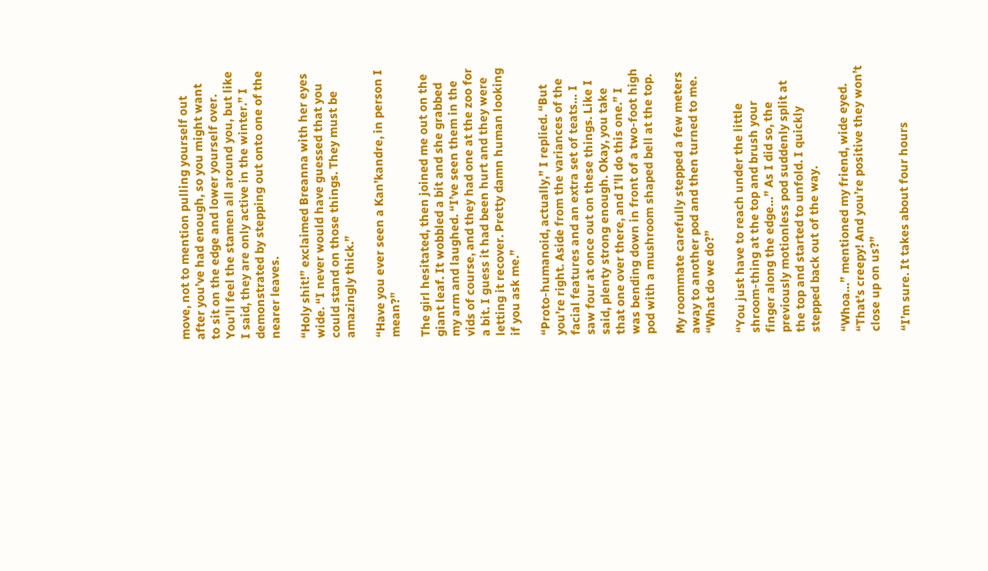move, not to mention pulling yourself out after you’ve had enough, so you might want to sit on the edge and lower yourself over. You’ll feel the stamen all around you, but like I said, they are only active in the winter.” I demonstrated by stepping out onto one of the nearer leaves.

“Holy shit!” exclaimed Breanna with her eyes wide. “I never would have guessed that you could stand on those things. They must be amazingly thick.”

“Have you ever seen a Kan’kandre, in person I mean?”

The girl hesitated, then joined me out on the giant leaf. It wobbled a bit and she grabbed my arm and laughed. “I’ve seen them in the vids of course, and they had one at the zoo for a bit. I guess it had been hurt and they were letting it recover. Pretty damn human looking if you ask me.”

“Proto-humanoid, actually,” I replied. “But you’re right. Aside from the variances of the facial features and an extra set of teats… I saw four at once out on these things. Like I said, plenty strong enough. Okay, you take that one over there, and I’ll do this one.” I was bending down in front of a two-foot high pod with a mushroom shaped bell at the top.

My roommate carefully stepped a few meters away to another pod and then turned to me. “What do we do?”

“You just have to reach under the little shroom-thing at the top and brush your finger along the edge…” As I did so, the previously motionless pod suddenly split at the top and started to unfold. I quickly stepped back out of the way.

“Whoa…” mentioned my friend, wide eyed. “That’s creepy! And you’re positive they won’t close up on us?”

“I’m sure. It takes about four hours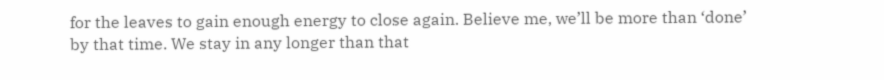for the leaves to gain enough energy to close again. Believe me, we’ll be more than ‘done’ by that time. We stay in any longer than that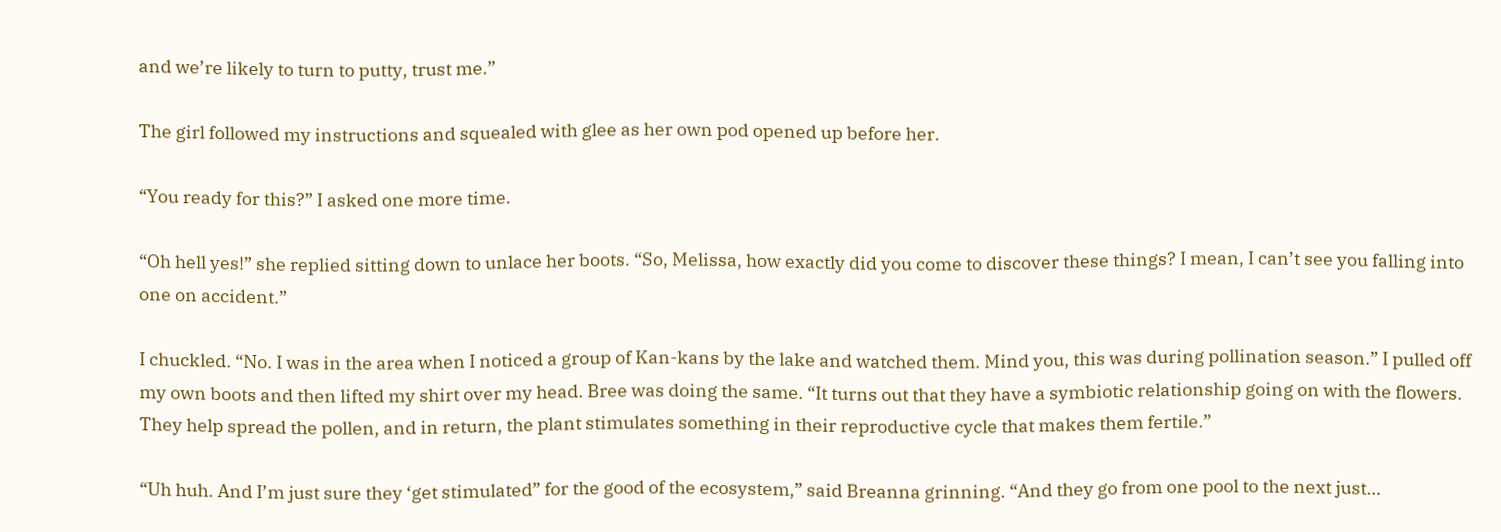and we’re likely to turn to putty, trust me.”

The girl followed my instructions and squealed with glee as her own pod opened up before her.

“You ready for this?” I asked one more time.

“Oh hell yes!” she replied sitting down to unlace her boots. “So, Melissa, how exactly did you come to discover these things? I mean, I can’t see you falling into one on accident.”

I chuckled. “No. I was in the area when I noticed a group of Kan-kans by the lake and watched them. Mind you, this was during pollination season.” I pulled off my own boots and then lifted my shirt over my head. Bree was doing the same. “It turns out that they have a symbiotic relationship going on with the flowers. They help spread the pollen, and in return, the plant stimulates something in their reproductive cycle that makes them fertile.”

“Uh huh. And I’m just sure they ‘get stimulated” for the good of the ecosystem,” said Breanna grinning. “And they go from one pool to the next just…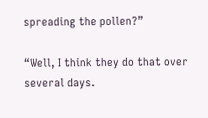spreading the pollen?”

“Well, I think they do that over several days.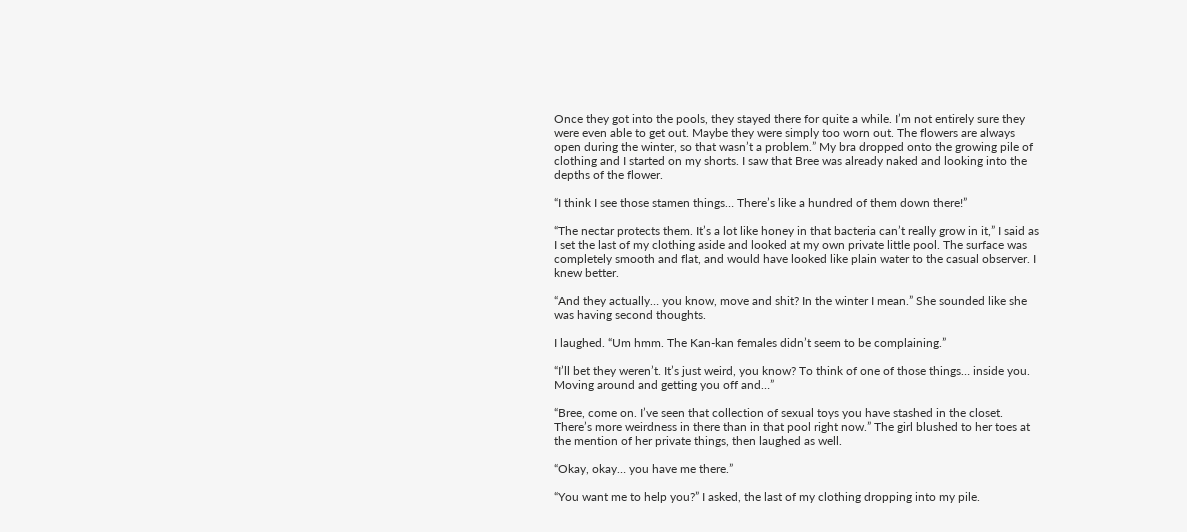Once they got into the pools, they stayed there for quite a while. I’m not entirely sure they were even able to get out. Maybe they were simply too worn out. The flowers are always open during the winter, so that wasn’t a problem.” My bra dropped onto the growing pile of clothing and I started on my shorts. I saw that Bree was already naked and looking into the depths of the flower.

“I think I see those stamen things… There’s like a hundred of them down there!”

“The nectar protects them. It’s a lot like honey in that bacteria can’t really grow in it,” I said as I set the last of my clothing aside and looked at my own private little pool. The surface was completely smooth and flat, and would have looked like plain water to the casual observer. I knew better.

“And they actually… you know, move and shit? In the winter I mean.” She sounded like she was having second thoughts.

I laughed. “Um hmm. The Kan-kan females didn’t seem to be complaining.”

“I’ll bet they weren’t. It’s just weird, you know? To think of one of those things… inside you. Moving around and getting you off and…”

“Bree, come on. I’ve seen that collection of sexual toys you have stashed in the closet. There’s more weirdness in there than in that pool right now.” The girl blushed to her toes at the mention of her private things, then laughed as well.

“Okay, okay… you have me there.”

“You want me to help you?” I asked, the last of my clothing dropping into my pile.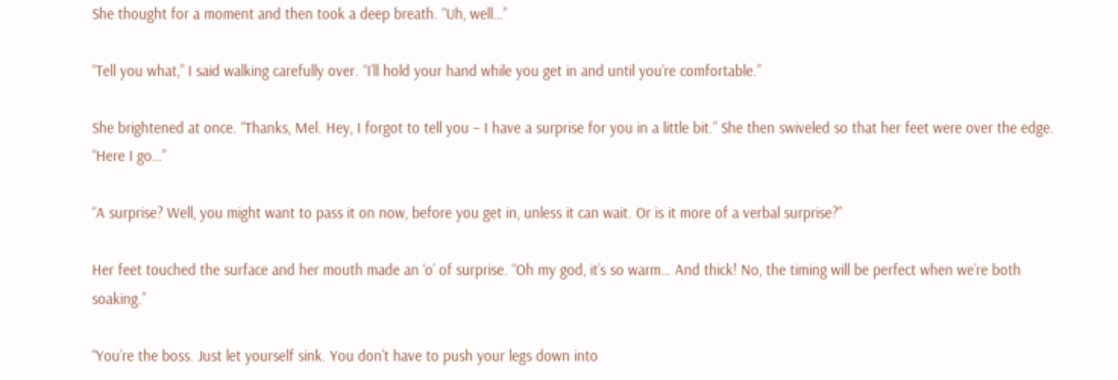She thought for a moment and then took a deep breath. “Uh, well…”

“Tell you what,” I said walking carefully over. “I’ll hold your hand while you get in and until you’re comfortable.”

She brightened at once. “Thanks, Mel. Hey, I forgot to tell you – I have a surprise for you in a little bit.” She then swiveled so that her feet were over the edge. “Here I go…”

“A surprise? Well, you might want to pass it on now, before you get in, unless it can wait. Or is it more of a verbal surprise?”

Her feet touched the surface and her mouth made an ‘o’ of surprise. “Oh my god, it’s so warm… And thick! No, the timing will be perfect when we’re both soaking.”

“You’re the boss. Just let yourself sink. You don’t have to push your legs down into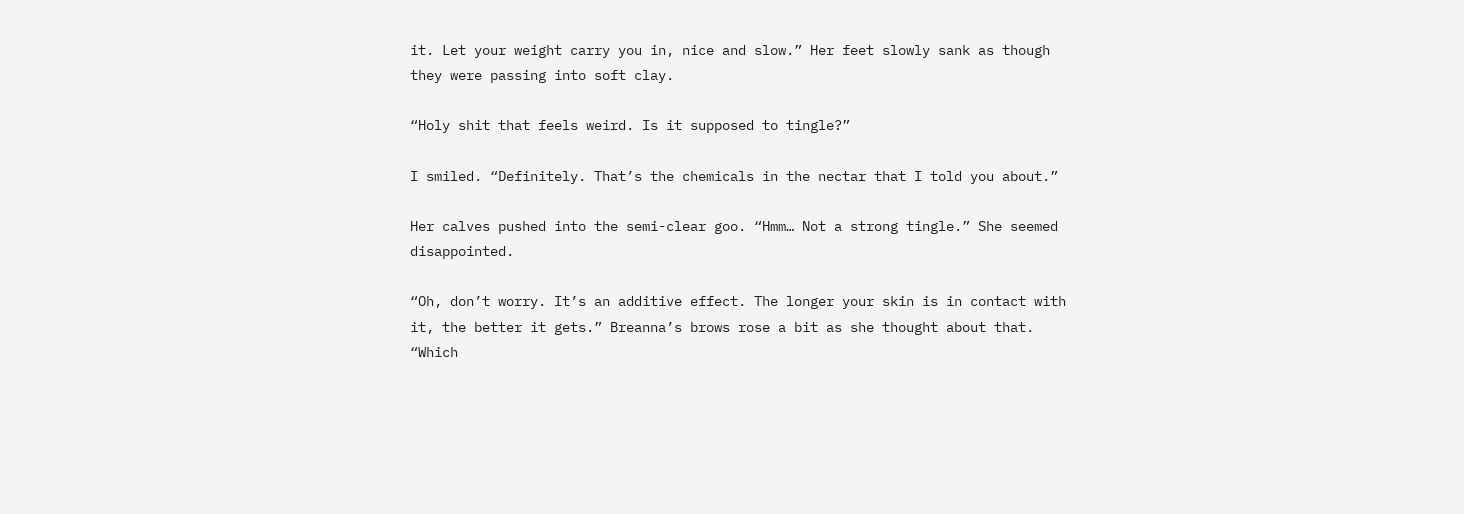it. Let your weight carry you in, nice and slow.” Her feet slowly sank as though they were passing into soft clay.

“Holy shit that feels weird. Is it supposed to tingle?”

I smiled. “Definitely. That’s the chemicals in the nectar that I told you about.”

Her calves pushed into the semi-clear goo. “Hmm… Not a strong tingle.” She seemed disappointed.

“Oh, don’t worry. It’s an additive effect. The longer your skin is in contact with it, the better it gets.” Breanna’s brows rose a bit as she thought about that. “Which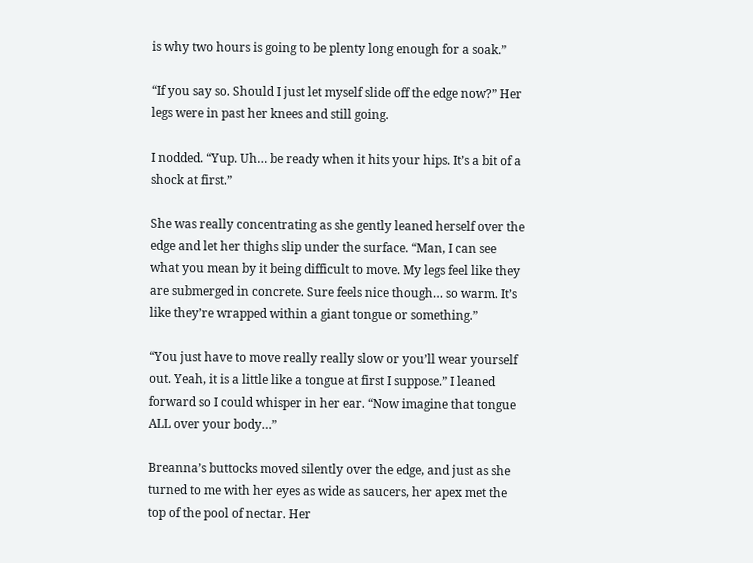is why two hours is going to be plenty long enough for a soak.”

“If you say so. Should I just let myself slide off the edge now?” Her legs were in past her knees and still going.

I nodded. “Yup. Uh… be ready when it hits your hips. It’s a bit of a shock at first.”

She was really concentrating as she gently leaned herself over the edge and let her thighs slip under the surface. “Man, I can see what you mean by it being difficult to move. My legs feel like they are submerged in concrete. Sure feels nice though… so warm. It’s like they’re wrapped within a giant tongue or something.”

“You just have to move really really slow or you’ll wear yourself out. Yeah, it is a little like a tongue at first I suppose.” I leaned forward so I could whisper in her ear. “Now imagine that tongue ALL over your body…”

Breanna’s buttocks moved silently over the edge, and just as she turned to me with her eyes as wide as saucers, her apex met the top of the pool of nectar. Her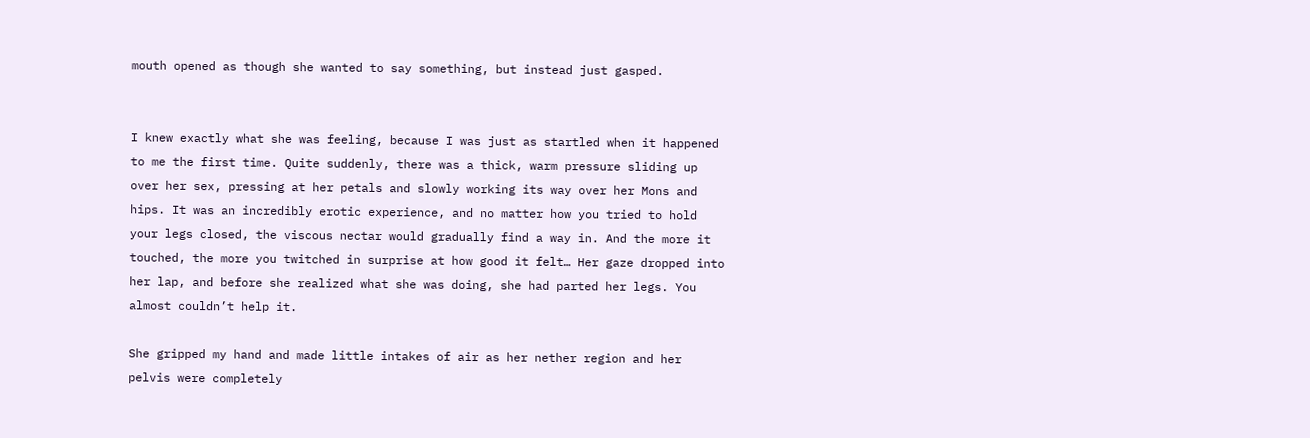mouth opened as though she wanted to say something, but instead just gasped.


I knew exactly what she was feeling, because I was just as startled when it happened to me the first time. Quite suddenly, there was a thick, warm pressure sliding up over her sex, pressing at her petals and slowly working its way over her Mons and hips. It was an incredibly erotic experience, and no matter how you tried to hold your legs closed, the viscous nectar would gradually find a way in. And the more it touched, the more you twitched in surprise at how good it felt… Her gaze dropped into her lap, and before she realized what she was doing, she had parted her legs. You almost couldn’t help it.

She gripped my hand and made little intakes of air as her nether region and her pelvis were completely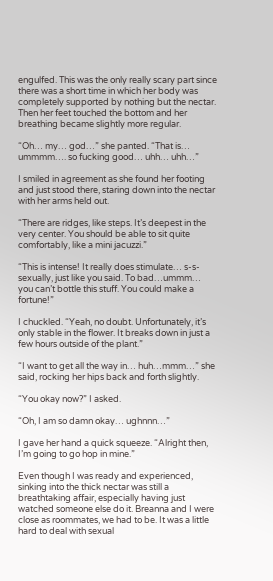engulfed. This was the only really scary part since there was a short time in which her body was completely supported by nothing but the nectar. Then her feet touched the bottom and her breathing became slightly more regular.

“Oh… my… god…” she panted. “That is… ummmm…. so fucking good… uhh… uhh…”

I smiled in agreement as she found her footing and just stood there, staring down into the nectar with her arms held out.

“There are ridges, like steps. It’s deepest in the very center. You should be able to sit quite comfortably, like a mini jacuzzi.”

“This is intense! It really does stimulate… s-s-sexually, just like you said. To bad…ummm… you can’t bottle this stuff. You could make a fortune!”

I chuckled. “Yeah, no doubt. Unfortunately, it’s only stable in the flower. It breaks down in just a few hours outside of the plant.”

“I want to get all the way in… huh…mmm…” she said, rocking her hips back and forth slightly.

“You okay now?” I asked.

“Oh, I am so damn okay… ughnnn…”

I gave her hand a quick squeeze. “Alright then, I’m going to go hop in mine.”

Even though I was ready and experienced, sinking into the thick nectar was still a breathtaking affair, especially having just watched someone else do it. Breanna and I were close as roommates, we had to be. It was a little hard to deal with sexual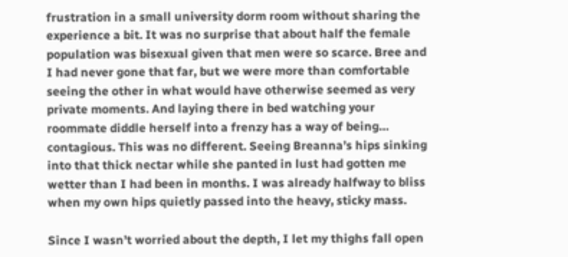frustration in a small university dorm room without sharing the experience a bit. It was no surprise that about half the female population was bisexual given that men were so scarce. Bree and I had never gone that far, but we were more than comfortable seeing the other in what would have otherwise seemed as very private moments. And laying there in bed watching your roommate diddle herself into a frenzy has a way of being… contagious. This was no different. Seeing Breanna’s hips sinking into that thick nectar while she panted in lust had gotten me wetter than I had been in months. I was already halfway to bliss when my own hips quietly passed into the heavy, sticky mass.

Since I wasn’t worried about the depth, I let my thighs fall open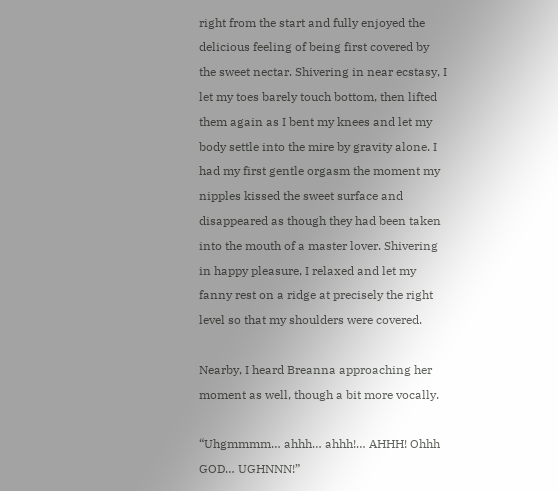right from the start and fully enjoyed the delicious feeling of being first covered by the sweet nectar. Shivering in near ecstasy, I let my toes barely touch bottom, then lifted them again as I bent my knees and let my body settle into the mire by gravity alone. I had my first gentle orgasm the moment my nipples kissed the sweet surface and disappeared as though they had been taken into the mouth of a master lover. Shivering in happy pleasure, I relaxed and let my fanny rest on a ridge at precisely the right level so that my shoulders were covered.

Nearby, I heard Breanna approaching her moment as well, though a bit more vocally.

“Uhgmmmm… ahhh… ahhh!… AHHH! Ohhh GOD… UGHNNN!”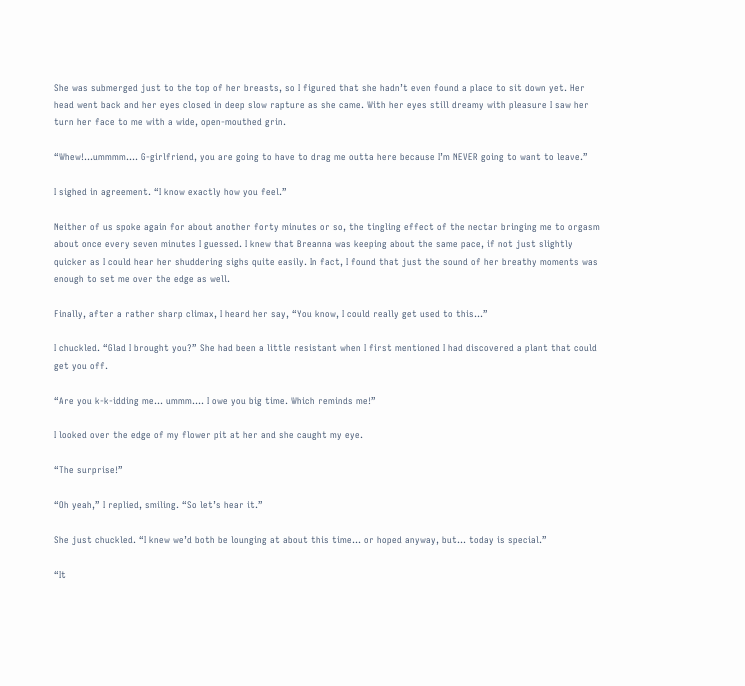She was submerged just to the top of her breasts, so I figured that she hadn’t even found a place to sit down yet. Her head went back and her eyes closed in deep slow rapture as she came. With her eyes still dreamy with pleasure I saw her turn her face to me with a wide, open-mouthed grin.

“Whew!…ummmm…. G-girlfriend, you are going to have to drag me outta here because I’m NEVER going to want to leave.”

I sighed in agreement. “I know exactly how you feel.”

Neither of us spoke again for about another forty minutes or so, the tingling effect of the nectar bringing me to orgasm about once every seven minutes I guessed. I knew that Breanna was keeping about the same pace, if not just slightly quicker as I could hear her shuddering sighs quite easily. In fact, I found that just the sound of her breathy moments was enough to set me over the edge as well.

Finally, after a rather sharp climax, I heard her say, “You know, I could really get used to this…”

I chuckled. “Glad I brought you?” She had been a little resistant when I first mentioned I had discovered a plant that could get you off.

“Are you k-k-idding me… ummm…. I owe you big time. Which reminds me!”

I looked over the edge of my flower pit at her and she caught my eye.

“The surprise!”

“Oh yeah,” I replied, smiling. “So let’s hear it.”

She just chuckled. “I knew we’d both be lounging at about this time… or hoped anyway, but… today is special.”

“It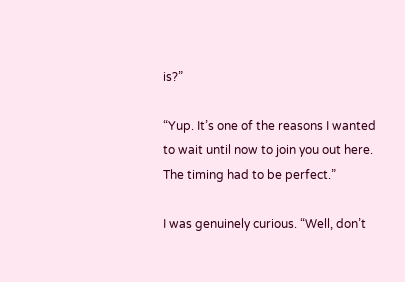is?”

“Yup. It’s one of the reasons I wanted to wait until now to join you out here. The timing had to be perfect.”

I was genuinely curious. “Well, don’t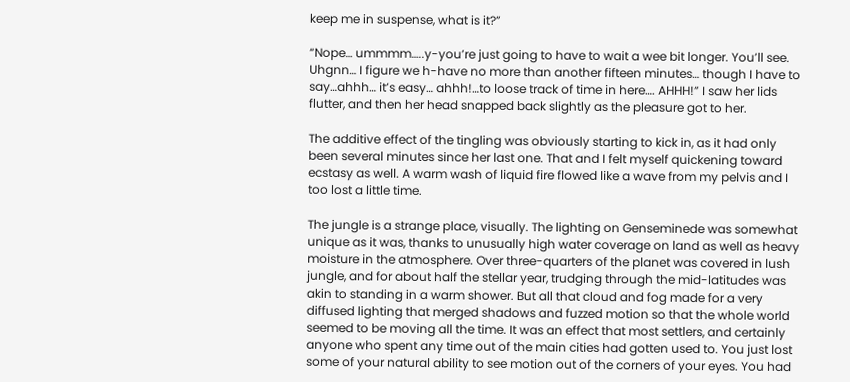keep me in suspense, what is it?”

“Nope… ummmm…..y-you’re just going to have to wait a wee bit longer. You’ll see. Uhgnn… I figure we h-have no more than another fifteen minutes… though I have to say…ahhh… it’s easy… ahhh!…to loose track of time in here…. AHHH!” I saw her lids flutter, and then her head snapped back slightly as the pleasure got to her.

The additive effect of the tingling was obviously starting to kick in, as it had only been several minutes since her last one. That and I felt myself quickening toward ecstasy as well. A warm wash of liquid fire flowed like a wave from my pelvis and I too lost a little time.

The jungle is a strange place, visually. The lighting on Genseminede was somewhat unique as it was, thanks to unusually high water coverage on land as well as heavy moisture in the atmosphere. Over three-quarters of the planet was covered in lush jungle, and for about half the stellar year, trudging through the mid-latitudes was akin to standing in a warm shower. But all that cloud and fog made for a very diffused lighting that merged shadows and fuzzed motion so that the whole world seemed to be moving all the time. It was an effect that most settlers, and certainly anyone who spent any time out of the main cities had gotten used to. You just lost some of your natural ability to see motion out of the corners of your eyes. You had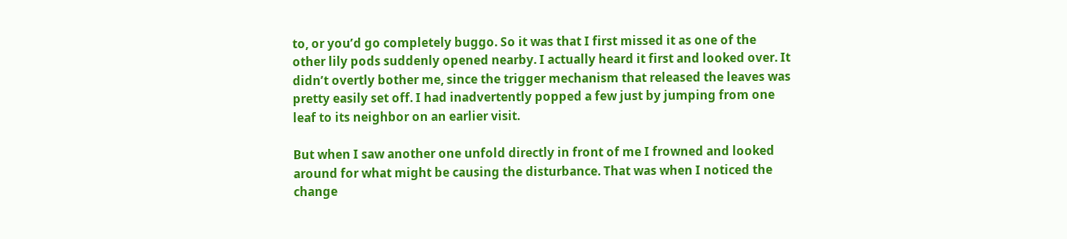to, or you’d go completely buggo. So it was that I first missed it as one of the other lily pods suddenly opened nearby. I actually heard it first and looked over. It didn’t overtly bother me, since the trigger mechanism that released the leaves was pretty easily set off. I had inadvertently popped a few just by jumping from one leaf to its neighbor on an earlier visit.

But when I saw another one unfold directly in front of me I frowned and looked around for what might be causing the disturbance. That was when I noticed the change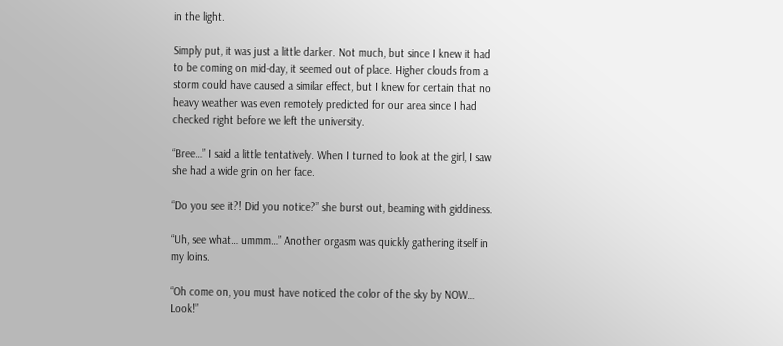in the light.

Simply put, it was just a little darker. Not much, but since I knew it had to be coming on mid-day, it seemed out of place. Higher clouds from a storm could have caused a similar effect, but I knew for certain that no heavy weather was even remotely predicted for our area since I had checked right before we left the university.

“Bree…” I said a little tentatively. When I turned to look at the girl, I saw she had a wide grin on her face.

“Do you see it?! Did you notice?” she burst out, beaming with giddiness.

“Uh, see what… ummm…” Another orgasm was quickly gathering itself in my loins.

“Oh come on, you must have noticed the color of the sky by NOW… Look!”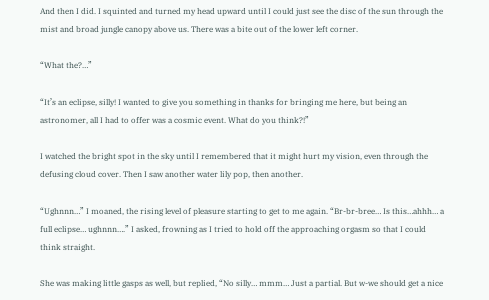And then I did. I squinted and turned my head upward until I could just see the disc of the sun through the mist and broad jungle canopy above us. There was a bite out of the lower left corner.

“What the?…”

“It’s an eclipse, silly! I wanted to give you something in thanks for bringing me here, but being an astronomer, all I had to offer was a cosmic event. What do you think?!”

I watched the bright spot in the sky until I remembered that it might hurt my vision, even through the defusing cloud cover. Then I saw another water lily pop, then another.

“Ughnnn…” I moaned, the rising level of pleasure starting to get to me again. “Br-br-bree… Is this…ahhh… a full eclipse… ughnnn….” I asked, frowning as I tried to hold off the approaching orgasm so that I could think straight.

She was making little gasps as well, but replied, “No silly… mmm… Just a partial. But w-we should get a nice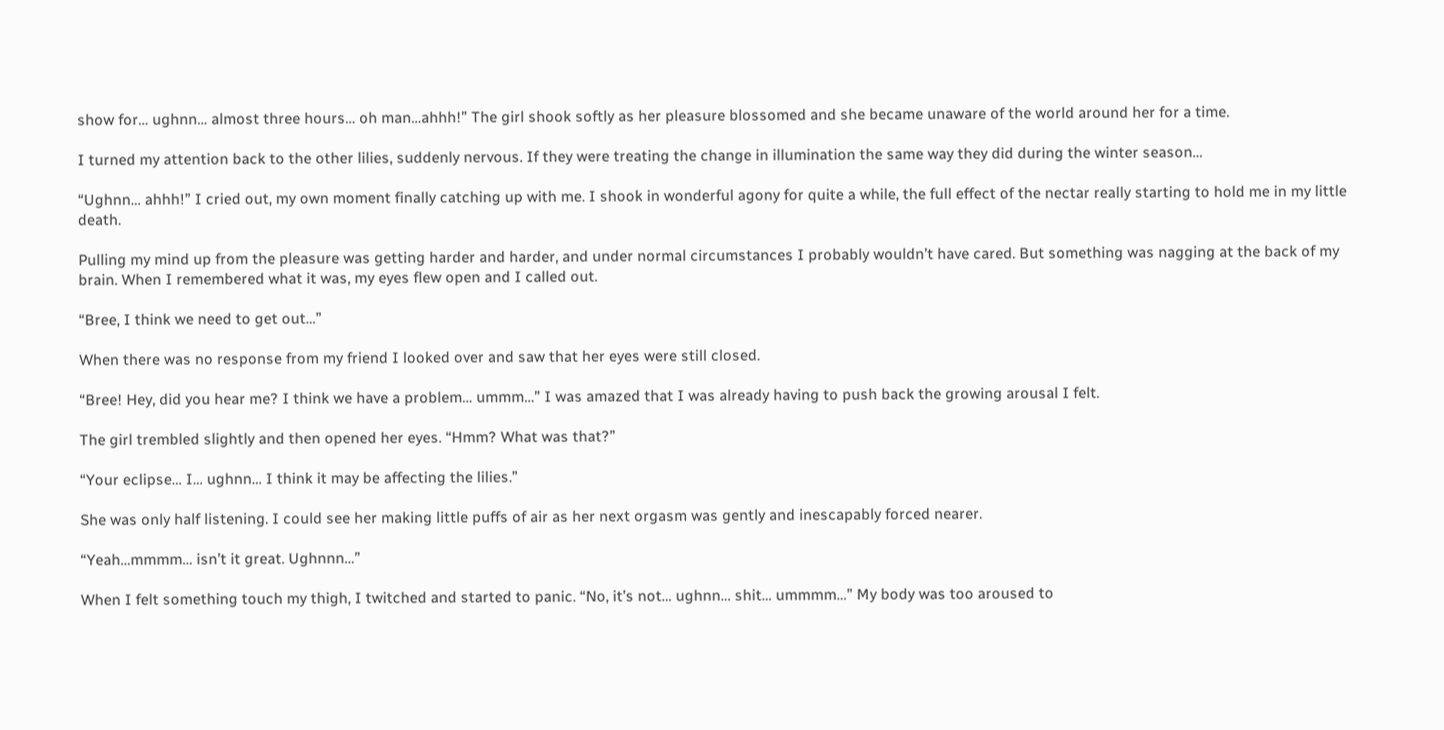show for… ughnn… almost three hours… oh man…ahhh!” The girl shook softly as her pleasure blossomed and she became unaware of the world around her for a time.

I turned my attention back to the other lilies, suddenly nervous. If they were treating the change in illumination the same way they did during the winter season…

“Ughnn… ahhh!” I cried out, my own moment finally catching up with me. I shook in wonderful agony for quite a while, the full effect of the nectar really starting to hold me in my little death.

Pulling my mind up from the pleasure was getting harder and harder, and under normal circumstances I probably wouldn’t have cared. But something was nagging at the back of my brain. When I remembered what it was, my eyes flew open and I called out.

“Bree, I think we need to get out…”

When there was no response from my friend I looked over and saw that her eyes were still closed.

“Bree! Hey, did you hear me? I think we have a problem… ummm…” I was amazed that I was already having to push back the growing arousal I felt.

The girl trembled slightly and then opened her eyes. “Hmm? What was that?”

“Your eclipse… I… ughnn… I think it may be affecting the lilies.”

She was only half listening. I could see her making little puffs of air as her next orgasm was gently and inescapably forced nearer.

“Yeah…mmmm… isn’t it great. Ughnnn…”

When I felt something touch my thigh, I twitched and started to panic. “No, it’s not… ughnn… shit… ummmm…” My body was too aroused to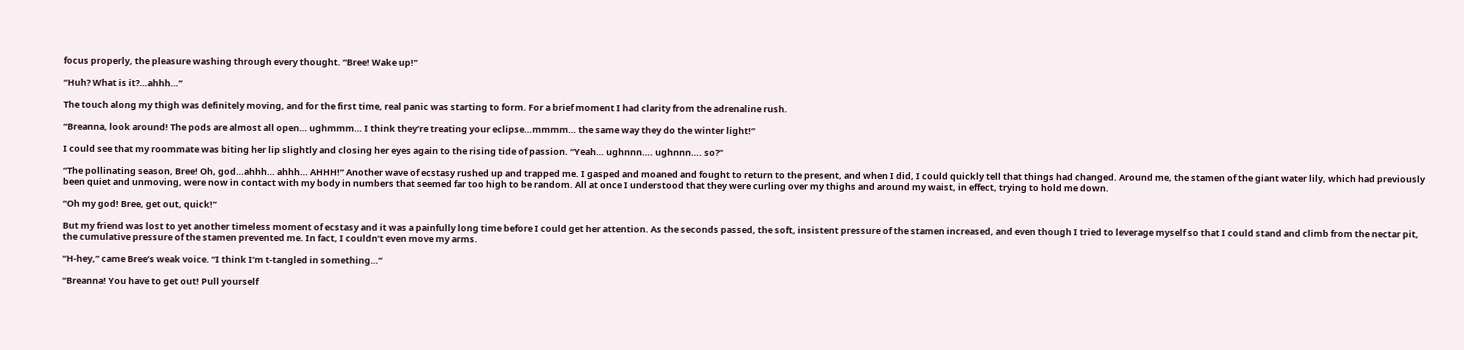focus properly, the pleasure washing through every thought. “Bree! Wake up!”

“Huh? What is it?…ahhh…”

The touch along my thigh was definitely moving, and for the first time, real panic was starting to form. For a brief moment I had clarity from the adrenaline rush.

“Breanna, look around! The pods are almost all open… ughmmm… I think they’re treating your eclipse…mmmm… the same way they do the winter light!”

I could see that my roommate was biting her lip slightly and closing her eyes again to the rising tide of passion. “Yeah… ughnnn…. ughnnn…. so?”

“The pollinating season, Bree! Oh, god…ahhh… ahhh… AHHH!” Another wave of ecstasy rushed up and trapped me. I gasped and moaned and fought to return to the present, and when I did, I could quickly tell that things had changed. Around me, the stamen of the giant water lily, which had previously been quiet and unmoving, were now in contact with my body in numbers that seemed far too high to be random. All at once I understood that they were curling over my thighs and around my waist, in effect, trying to hold me down.

“Oh my god! Bree, get out, quick!”

But my friend was lost to yet another timeless moment of ecstasy and it was a painfully long time before I could get her attention. As the seconds passed, the soft, insistent pressure of the stamen increased, and even though I tried to leverage myself so that I could stand and climb from the nectar pit, the cumulative pressure of the stamen prevented me. In fact, I couldn’t even move my arms.

“H-hey,” came Bree’s weak voice. “I think I’m t-tangled in something…”

“Breanna! You have to get out! Pull yourself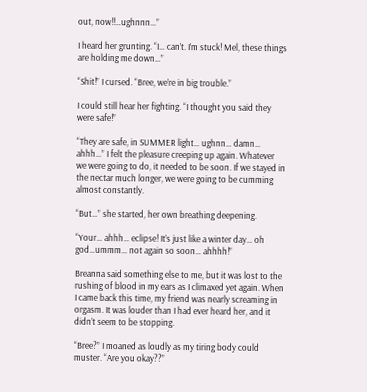out, now!!…ughnnn…”

I heard her grunting. “I… can’t. I’m stuck! Mel, these things are holding me down…”

“Shit!” I cursed. “Bree, we’re in big trouble.”

I could still hear her fighting. “I thought you said they were safe!”

“They are safe, in SUMMER light… ughnn… damn… ahhh…” I felt the pleasure creeping up again. Whatever we were going to do, it needed to be soon. If we stayed in the nectar much longer, we were going to be cumming almost constantly.

“But…” she started, her own breathing deepening.

“Your… ahhh… eclipse! It’s just like a winter day… oh god…ummm… not again so soon… ahhhh!”

Breanna said something else to me, but it was lost to the rushing of blood in my ears as I climaxed yet again. When I came back this time, my friend was nearly screaming in orgasm. It was louder than I had ever heard her, and it didn’t seem to be stopping.

“Bree?” I moaned as loudly as my tiring body could muster. “Are you okay??”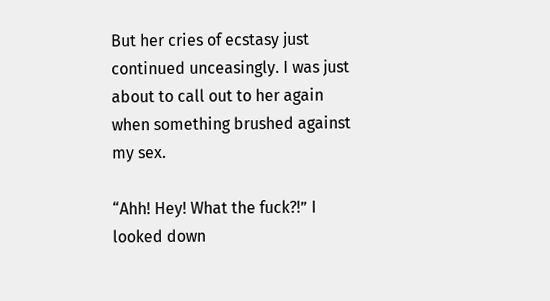But her cries of ecstasy just continued unceasingly. I was just about to call out to her again when something brushed against my sex.

“Ahh! Hey! What the fuck?!” I looked down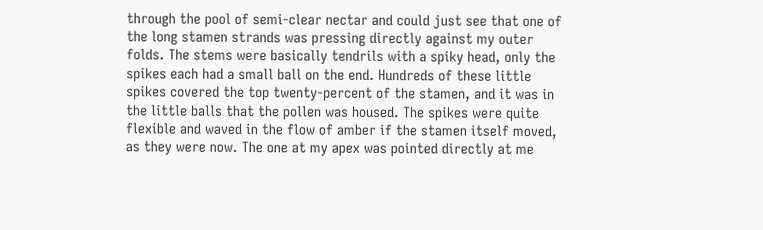through the pool of semi-clear nectar and could just see that one of the long stamen strands was pressing directly against my outer folds. The stems were basically tendrils with a spiky head, only the spikes each had a small ball on the end. Hundreds of these little spikes covered the top twenty-percent of the stamen, and it was in the little balls that the pollen was housed. The spikes were quite flexible and waved in the flow of amber if the stamen itself moved, as they were now. The one at my apex was pointed directly at me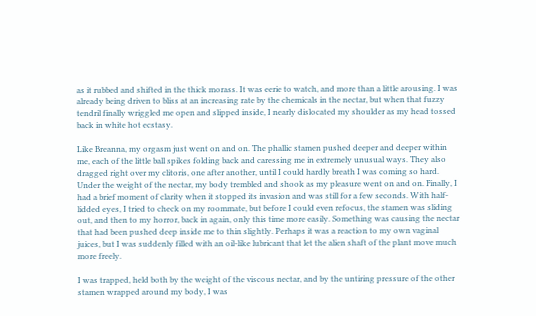as it rubbed and shifted in the thick morass. It was eerie to watch, and more than a little arousing. I was already being driven to bliss at an increasing rate by the chemicals in the nectar, but when that fuzzy tendril finally wriggled me open and slipped inside, I nearly dislocated my shoulder as my head tossed back in white hot ecstasy.

Like Breanna, my orgasm just went on and on. The phallic stamen pushed deeper and deeper within me, each of the little ball spikes folding back and caressing me in extremely unusual ways. They also dragged right over my clitoris, one after another, until I could hardly breath I was coming so hard. Under the weight of the nectar, my body trembled and shook as my pleasure went on and on. Finally, I had a brief moment of clarity when it stopped its invasion and was still for a few seconds. With half-lidded eyes, I tried to check on my roommate, but before I could even refocus, the stamen was sliding out, and then to my horror, back in again, only this time more easily. Something was causing the nectar that had been pushed deep inside me to thin slightly. Perhaps it was a reaction to my own vaginal juices, but I was suddenly filled with an oil-like lubricant that let the alien shaft of the plant move much more freely.

I was trapped, held both by the weight of the viscous nectar, and by the untiring pressure of the other stamen wrapped around my body, I was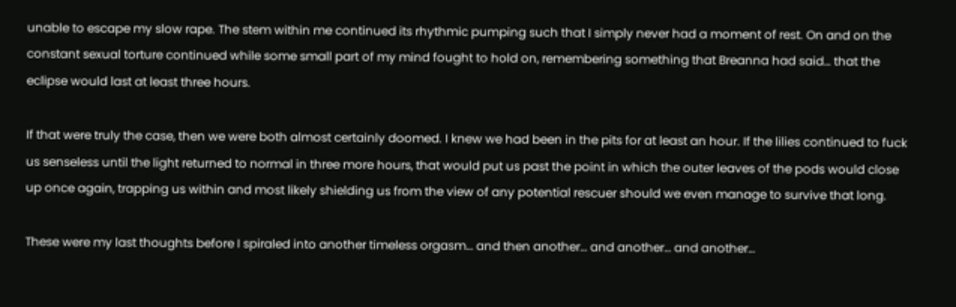unable to escape my slow rape. The stem within me continued its rhythmic pumping such that I simply never had a moment of rest. On and on the constant sexual torture continued while some small part of my mind fought to hold on, remembering something that Breanna had said… that the eclipse would last at least three hours.

If that were truly the case, then we were both almost certainly doomed. I knew we had been in the pits for at least an hour. If the lilies continued to fuck us senseless until the light returned to normal in three more hours, that would put us past the point in which the outer leaves of the pods would close up once again, trapping us within and most likely shielding us from the view of any potential rescuer should we even manage to survive that long.

These were my last thoughts before I spiraled into another timeless orgasm… and then another… and another… and another…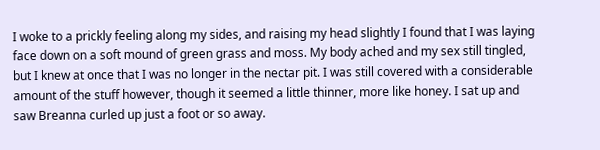I woke to a prickly feeling along my sides, and raising my head slightly I found that I was laying face down on a soft mound of green grass and moss. My body ached and my sex still tingled, but I knew at once that I was no longer in the nectar pit. I was still covered with a considerable amount of the stuff however, though it seemed a little thinner, more like honey. I sat up and saw Breanna curled up just a foot or so away.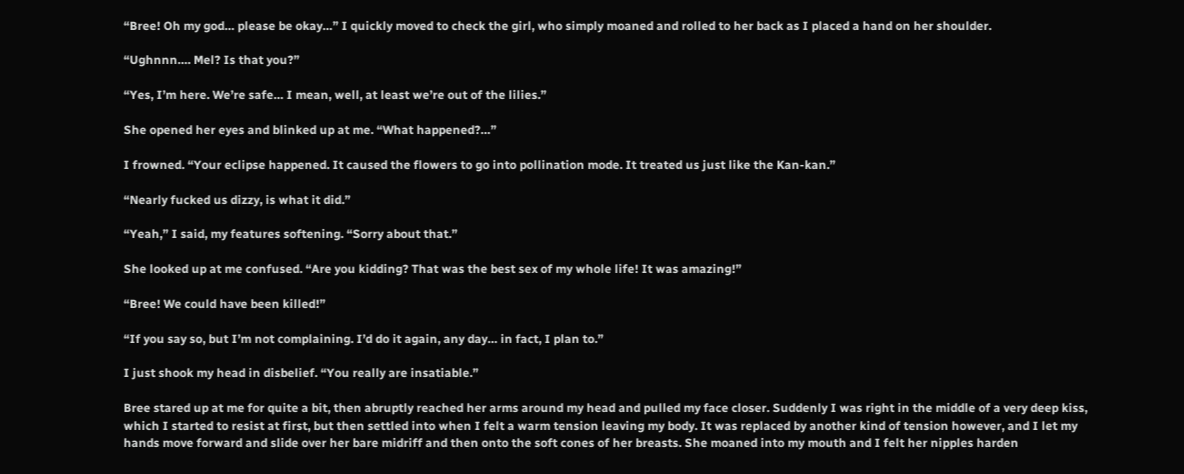“Bree! Oh my god… please be okay…” I quickly moved to check the girl, who simply moaned and rolled to her back as I placed a hand on her shoulder.

“Ughnnn…. Mel? Is that you?”

“Yes, I’m here. We’re safe… I mean, well, at least we’re out of the lilies.”

She opened her eyes and blinked up at me. “What happened?…”

I frowned. “Your eclipse happened. It caused the flowers to go into pollination mode. It treated us just like the Kan-kan.”

“Nearly fucked us dizzy, is what it did.”

“Yeah,” I said, my features softening. “Sorry about that.”

She looked up at me confused. “Are you kidding? That was the best sex of my whole life! It was amazing!”

“Bree! We could have been killed!”

“If you say so, but I’m not complaining. I’d do it again, any day… in fact, I plan to.”

I just shook my head in disbelief. “You really are insatiable.”

Bree stared up at me for quite a bit, then abruptly reached her arms around my head and pulled my face closer. Suddenly I was right in the middle of a very deep kiss, which I started to resist at first, but then settled into when I felt a warm tension leaving my body. It was replaced by another kind of tension however, and I let my hands move forward and slide over her bare midriff and then onto the soft cones of her breasts. She moaned into my mouth and I felt her nipples harden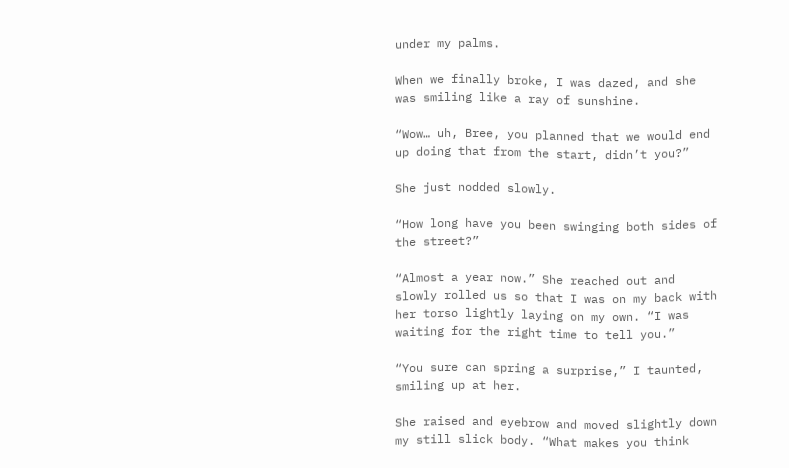under my palms.

When we finally broke, I was dazed, and she was smiling like a ray of sunshine.

“Wow… uh, Bree, you planned that we would end up doing that from the start, didn’t you?”

She just nodded slowly.

“How long have you been swinging both sides of the street?”

“Almost a year now.” She reached out and slowly rolled us so that I was on my back with her torso lightly laying on my own. “I was waiting for the right time to tell you.”

“You sure can spring a surprise,” I taunted, smiling up at her.

She raised and eyebrow and moved slightly down my still slick body. “What makes you think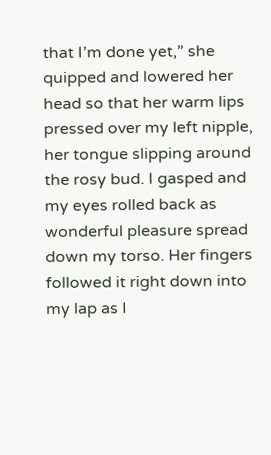that I’m done yet,” she quipped and lowered her head so that her warm lips pressed over my left nipple, her tongue slipping around the rosy bud. I gasped and my eyes rolled back as wonderful pleasure spread down my torso. Her fingers followed it right down into my lap as I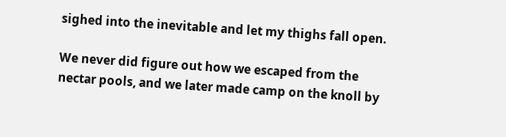sighed into the inevitable and let my thighs fall open.

We never did figure out how we escaped from the nectar pools, and we later made camp on the knoll by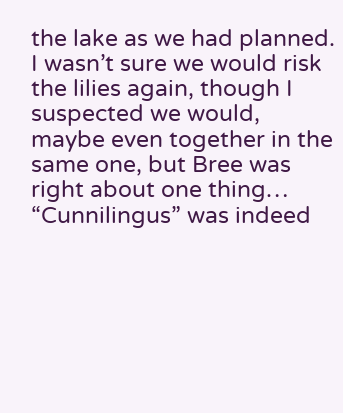the lake as we had planned. I wasn’t sure we would risk the lilies again, though I suspected we would, maybe even together in the same one, but Bree was right about one thing… “Cunnilingus” was indeed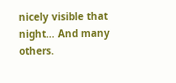nicely visible that night… And many others.